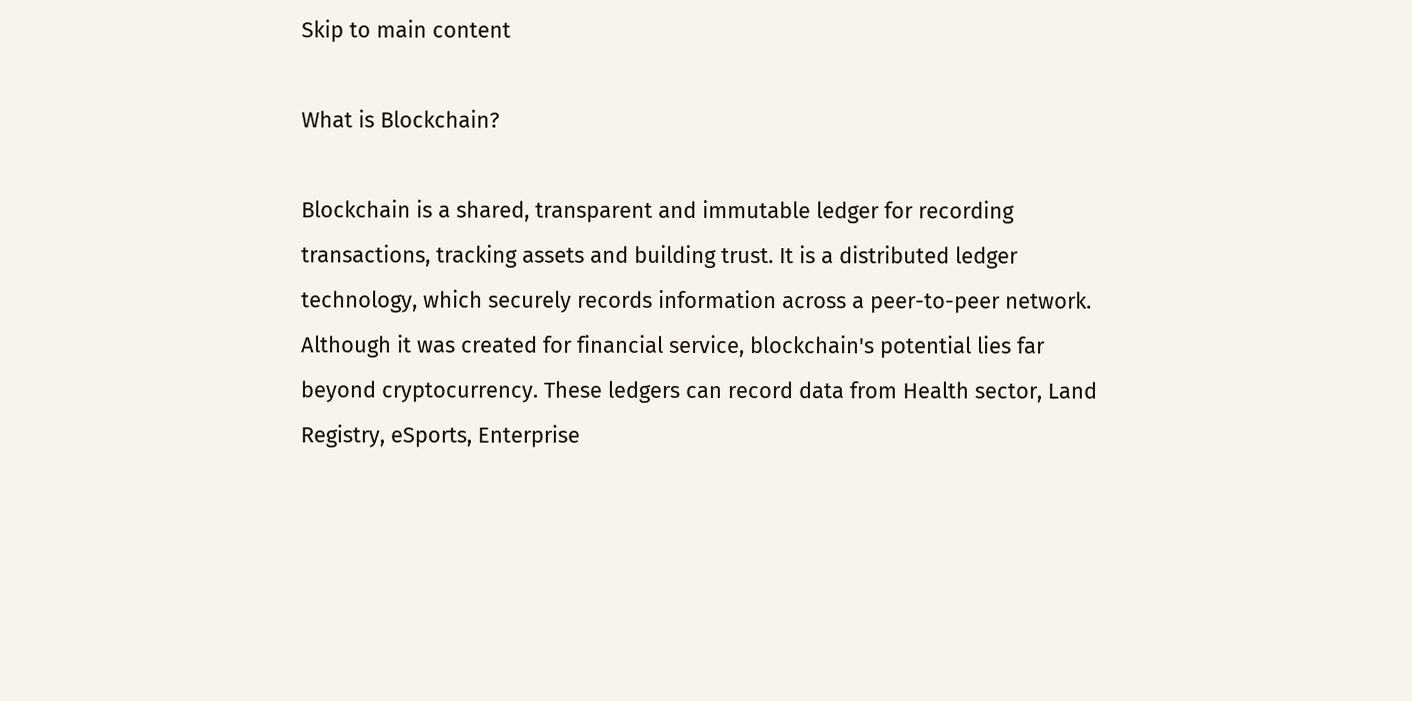Skip to main content

What is Blockchain?

Blockchain is a shared, transparent and immutable ledger for recording transactions, tracking assets and building trust. It is a distributed ledger technology, which securely records information across a peer-to-peer network. Although it was created for financial service, blockchain's potential lies far beyond cryptocurrency. These ledgers can record data from Health sector, Land Registry, eSports, Enterprise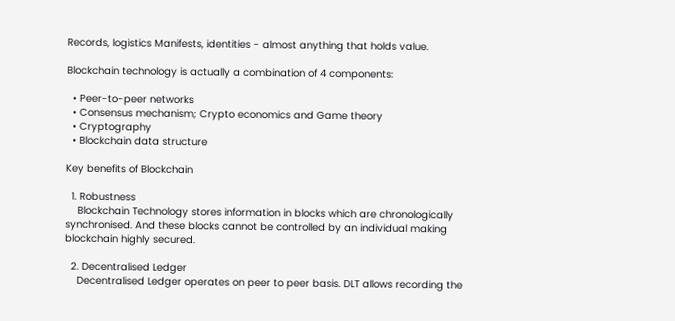Records, logistics Manifests, identities - almost anything that holds value.

Blockchain technology is actually a combination of 4 components:

  • Peer-to-peer networks
  • Consensus mechanism; Crypto economics and Game theory
  • Cryptography
  • Blockchain data structure

Key benefits of Blockchain

  1. Robustness
    Blockchain Technology stores information in blocks which are chronologically synchronised. And these blocks cannot be controlled by an individual making blockchain highly secured.

  2. Decentralised Ledger
    Decentralised Ledger operates on peer to peer basis. DLT allows recording the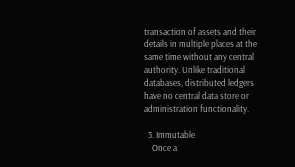transaction of assets and their details in multiple places at the same time without any central authority. Unlike traditional databases, distributed ledgers have no central data store or administration functionality.

  3. Immutable
    Once a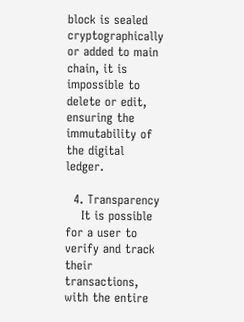block is sealed cryptographically or added to main chain, it is impossible to delete or edit, ensuring the immutability of the digital ledger.

  4. Transparency
    It is possible for a user to verify and track their transactions, with the entire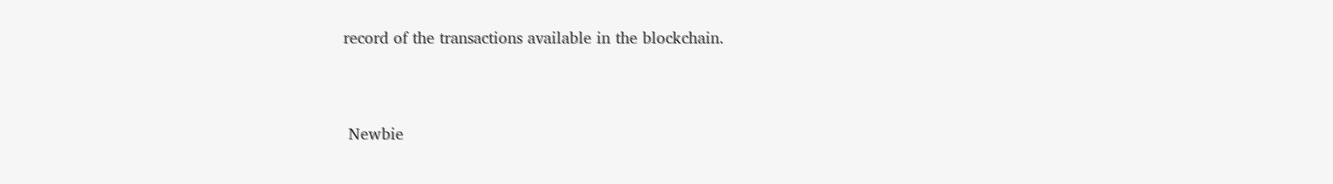record of the transactions available in the blockchain.


 Newbie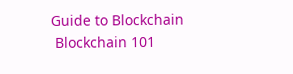Guide to Blockchain
 Blockchain 101